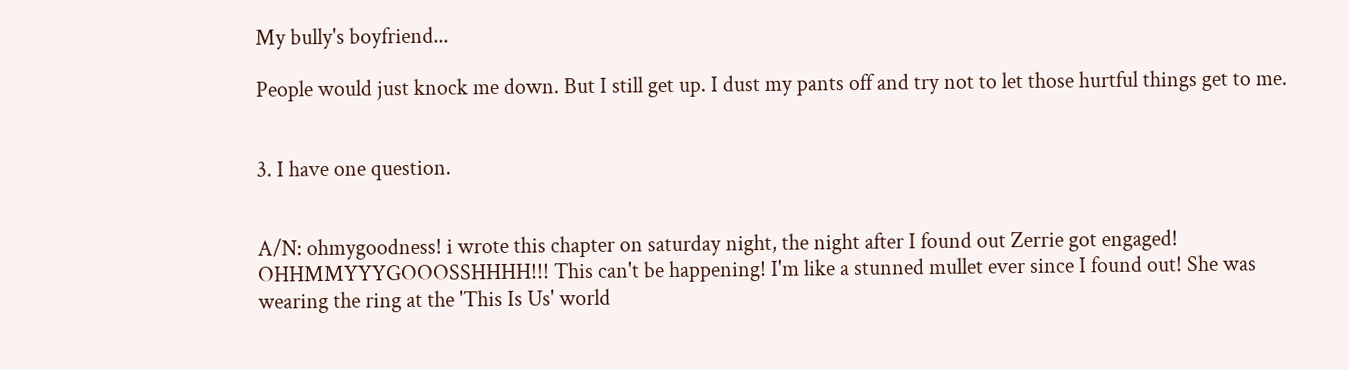My bully's boyfriend...

People would just knock me down. But I still get up. I dust my pants off and try not to let those hurtful things get to me.


3. I have one question.


A/N: ohmygoodness! i wrote this chapter on saturday night, the night after I found out Zerrie got engaged! OHHMMYYYGOOOSSHHHH!!! This can't be happening! I'm like a stunned mullet ever since I found out! She was wearing the ring at the 'This Is Us' world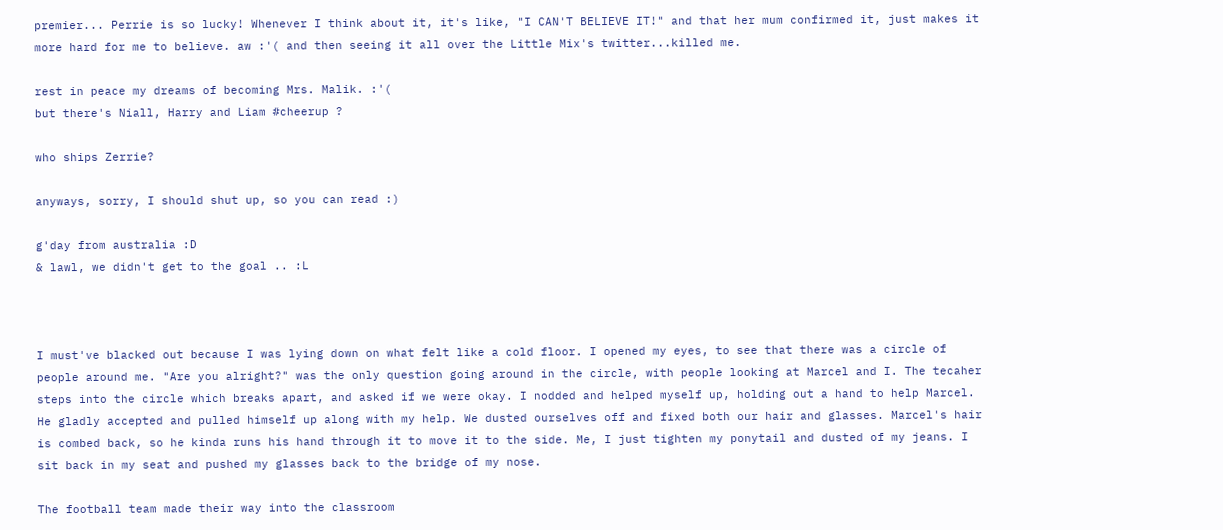premier... Perrie is so lucky! Whenever I think about it, it's like, "I CAN'T BELIEVE IT!" and that her mum confirmed it, just makes it more hard for me to believe. aw :'( and then seeing it all over the Little Mix's twitter...killed me.

rest in peace my dreams of becoming Mrs. Malik. :'(
but there's Niall, Harry and Liam #cheerup ?

who ships Zerrie?

anyways, sorry, I should shut up, so you can read :)

g'day from australia :D
& lawl, we didn't get to the goal .. :L



I must've blacked out because I was lying down on what felt like a cold floor. I opened my eyes, to see that there was a circle of people around me. "Are you alright?" was the only question going around in the circle, with people looking at Marcel and I. The tecaher steps into the circle which breaks apart, and asked if we were okay. I nodded and helped myself up, holding out a hand to help Marcel. He gladly accepted and pulled himself up along with my help. We dusted ourselves off and fixed both our hair and glasses. Marcel's hair is combed back, so he kinda runs his hand through it to move it to the side. Me, I just tighten my ponytail and dusted of my jeans. I sit back in my seat and pushed my glasses back to the bridge of my nose.

The football team made their way into the classroom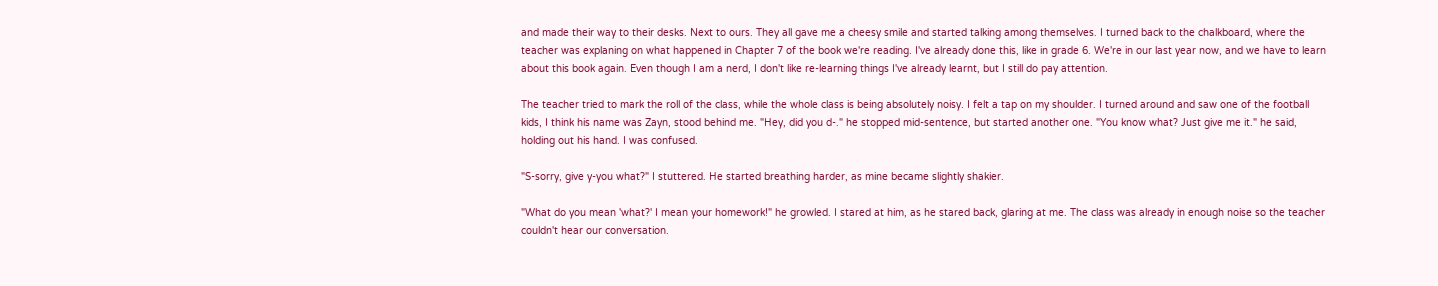and made their way to their desks. Next to ours. They all gave me a cheesy smile and started talking among themselves. I turned back to the chalkboard, where the teacher was explaning on what happened in Chapter 7 of the book we're reading. I've already done this, like in grade 6. We're in our last year now, and we have to learn about this book again. Even though I am a nerd, I don't like re-learning things I've already learnt, but I still do pay attention.

The teacher tried to mark the roll of the class, while the whole class is being absolutely noisy. I felt a tap on my shoulder. I turned around and saw one of the football kids, I think his name was Zayn, stood behind me. "Hey, did you d-." he stopped mid-sentence, but started another one. "You know what? Just give me it." he said, holding out his hand. I was confused.

"S-sorry, give y-you what?" I stuttered. He started breathing harder, as mine became slightly shakier.

"What do you mean 'what?' I mean your homework!" he growled. I stared at him, as he stared back, glaring at me. The class was already in enough noise so the teacher couldn't hear our conversation.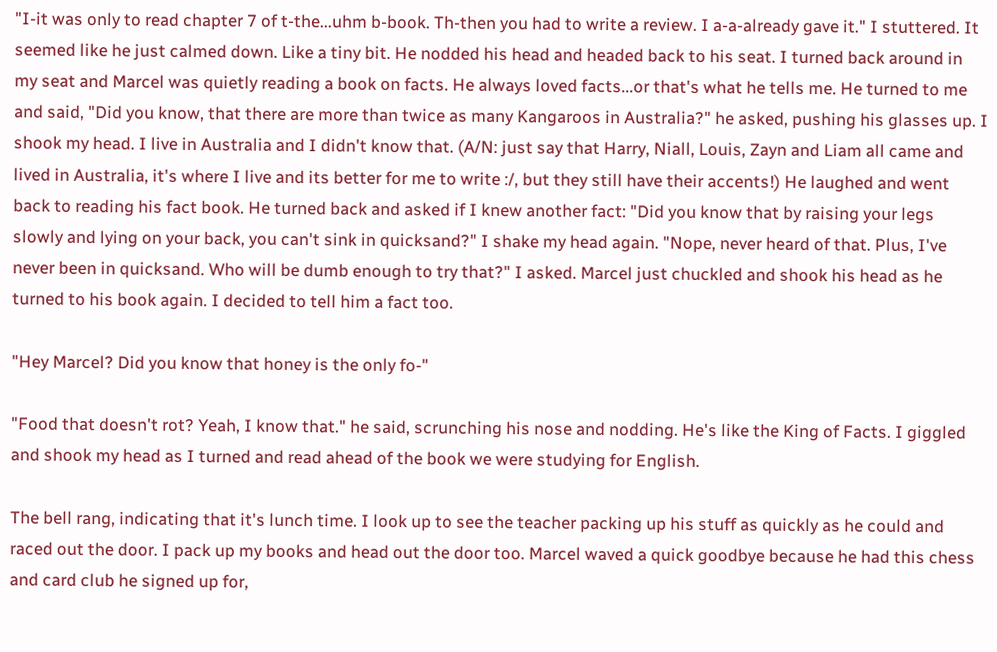"I-it was only to read chapter 7 of t-the...uhm b-book. Th-then you had to write a review. I a-a-already gave it." I stuttered. It seemed like he just calmed down. Like a tiny bit. He nodded his head and headed back to his seat. I turned back around in my seat and Marcel was quietly reading a book on facts. He always loved facts...or that's what he tells me. He turned to me and said, "Did you know, that there are more than twice as many Kangaroos in Australia?" he asked, pushing his glasses up. I shook my head. I live in Australia and I didn't know that. (A/N: just say that Harry, Niall, Louis, Zayn and Liam all came and lived in Australia, it's where I live and its better for me to write :/, but they still have their accents!) He laughed and went back to reading his fact book. He turned back and asked if I knew another fact: "Did you know that by raising your legs slowly and lying on your back, you can't sink in quicksand?" I shake my head again. "Nope, never heard of that. Plus, I've never been in quicksand. Who will be dumb enough to try that?" I asked. Marcel just chuckled and shook his head as he turned to his book again. I decided to tell him a fact too.

"Hey Marcel? Did you know that honey is the only fo-"

"Food that doesn't rot? Yeah, I know that." he said, scrunching his nose and nodding. He's like the King of Facts. I giggled and shook my head as I turned and read ahead of the book we were studying for English.

The bell rang, indicating that it's lunch time. I look up to see the teacher packing up his stuff as quickly as he could and raced out the door. I pack up my books and head out the door too. Marcel waved a quick goodbye because he had this chess and card club he signed up for,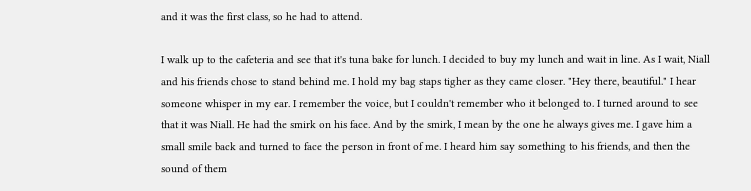and it was the first class, so he had to attend.

I walk up to the cafeteria and see that it's tuna bake for lunch. I decided to buy my lunch and wait in line. As I wait, Niall and his friends chose to stand behind me. I hold my bag staps tigher as they came closer. "Hey there, beautiful." I hear someone whisper in my ear. I remember the voice, but I couldn't remember who it belonged to. I turned around to see that it was Niall. He had the smirk on his face. And by the smirk, I mean by the one he always gives me. I gave him a small smile back and turned to face the person in front of me. I heard him say something to his friends, and then the sound of them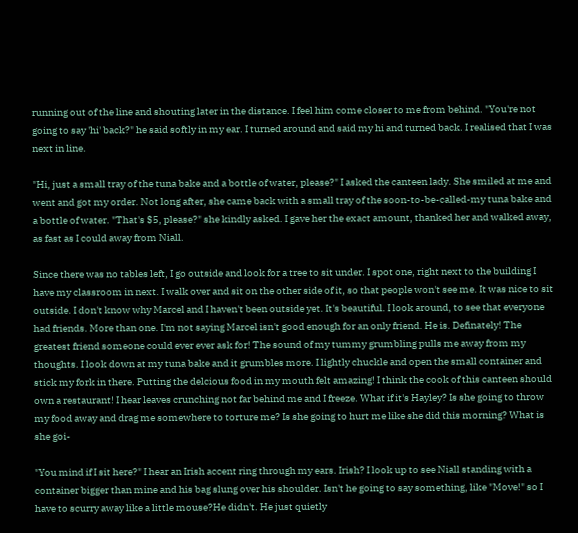running out of the line and shouting later in the distance. I feel him come closer to me from behind. "You're not going to say 'hi' back?" he said softly in my ear. I turned around and said my hi and turned back. I realised that I was next in line.

"Hi, just a small tray of the tuna bake and a bottle of water, please?" I asked the canteen lady. She smiled at me and went and got my order. Not long after, she came back with a small tray of the soon-to-be-called-my tuna bake and a bottle of water. "That's $5, please?" she kindly asked. I gave her the exact amount, thanked her and walked away, as fast as I could away from Niall.

Since there was no tables left, I go outside and look for a tree to sit under. I spot one, right next to the building I have my classroom in next. I walk over and sit on the other side of it, so that people won't see me. It was nice to sit outside. I don't know why Marcel and I haven't been outside yet. It's beautiful. I look around, to see that everyone had friends. More than one. I'm not saying Marcel isn't good enough for an only friend. He is. Definately! The greatest friend someone could ever ever ask for! The sound of my tummy grumbling pulls me away from my thoughts. I look down at my tuna bake and it grumbles more. I lightly chuckle and open the small container and stick my fork in there. Putting the delcious food in my mouth felt amazing! I think the cook of this canteen should own a restaurant! I hear leaves crunching not far behind me and I freeze. What if it's Hayley? Is she going to throw my food away and drag me somewhere to torture me? Is she going to hurt me like she did this morning? What is she goi-

"You mind if I sit here?" I hear an Irish accent ring through my ears. Irish? I look up to see Niall standing with a container bigger than mine and his bag slung over his shoulder. Isn't he going to say something, like "Move!" so I have to scurry away like a little mouse?He didn't. He just quietly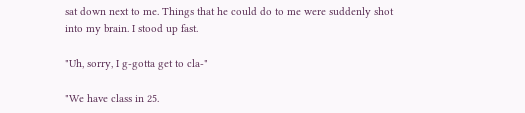sat down next to me. Things that he could do to me were suddenly shot into my brain. I stood up fast.

"Uh, sorry, I g-gotta get to cla-"

"We have class in 25.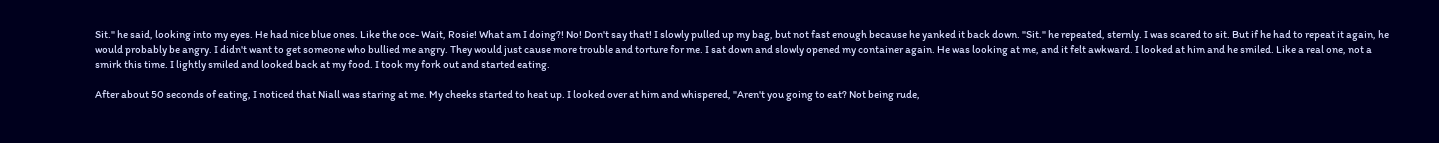Sit." he said, looking into my eyes. He had nice blue ones. Like the oce- Wait, Rosie! What am I doing?! No! Don't say that! I slowly pulled up my bag, but not fast enough because he yanked it back down. "Sit." he repeated, sternly. I was scared to sit. But if he had to repeat it again, he would probably be angry. I didn't want to get someone who bullied me angry. They would just cause more trouble and torture for me. I sat down and slowly opened my container again. He was looking at me, and it felt awkward. I looked at him and he smiled. Like a real one, not a smirk this time. I lightly smiled and looked back at my food. I took my fork out and started eating.

After about 50 seconds of eating, I noticed that Niall was staring at me. My cheeks started to heat up. I looked over at him and whispered, "Aren't you going to eat? Not being rude,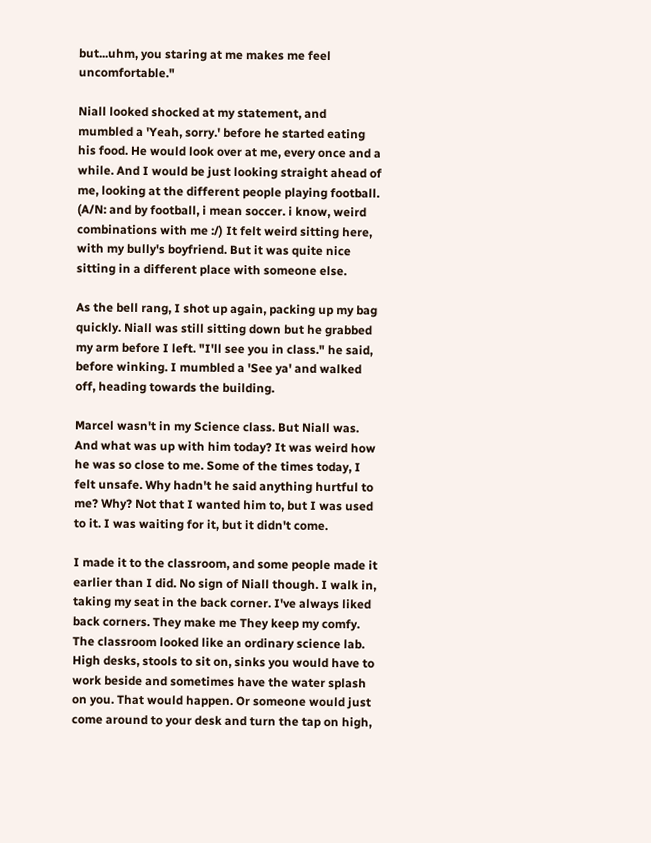but...uhm, you staring at me makes me feel uncomfortable."

Niall looked shocked at my statement, and mumbled a 'Yeah, sorry.' before he started eating his food. He would look over at me, every once and a while. And I would be just looking straight ahead of me, looking at the different people playing football. (A/N: and by football, i mean soccer. i know, weird combinations with me :/) It felt weird sitting here, with my bully's boyfriend. But it was quite nice sitting in a different place with someone else.

As the bell rang, I shot up again, packing up my bag quickly. Niall was still sitting down but he grabbed my arm before I left. "I'll see you in class." he said, before winking. I mumbled a 'See ya' and walked off, heading towards the building.

Marcel wasn't in my Science class. But Niall was. And what was up with him today? It was weird how he was so close to me. Some of the times today, I felt unsafe. Why hadn't he said anything hurtful to me? Why? Not that I wanted him to, but I was used to it. I was waiting for it, but it didn't come.

I made it to the classroom, and some people made it earlier than I did. No sign of Niall though. I walk in, taking my seat in the back corner. I've always liked back corners. They make me They keep my comfy. The classroom looked like an ordinary science lab. High desks, stools to sit on, sinks you would have to work beside and sometimes have the water splash on you. That would happen. Or someone would just come around to your desk and turn the tap on high,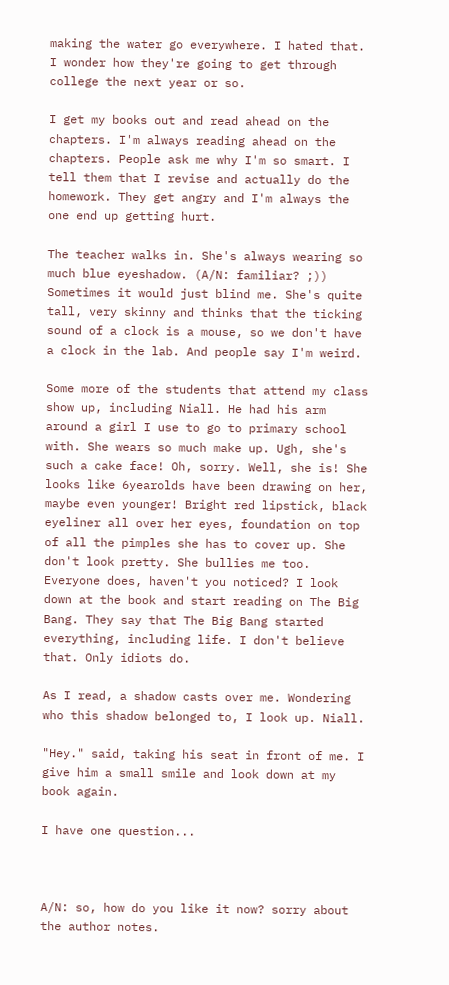making the water go everywhere. I hated that. I wonder how they're going to get through college the next year or so.

I get my books out and read ahead on the chapters. I'm always reading ahead on the chapters. People ask me why I'm so smart. I tell them that I revise and actually do the homework. They get angry and I'm always the one end up getting hurt.

The teacher walks in. She's always wearing so much blue eyeshadow. (A/N: familiar? ;)) Sometimes it would just blind me. She's quite tall, very skinny and thinks that the ticking sound of a clock is a mouse, so we don't have a clock in the lab. And people say I'm weird.

Some more of the students that attend my class show up, including Niall. He had his arm around a girl I use to go to primary school with. She wears so much make up. Ugh, she's such a cake face! Oh, sorry. Well, she is! She looks like 6yearolds have been drawing on her, maybe even younger! Bright red lipstick, black eyeliner all over her eyes, foundation on top of all the pimples she has to cover up. She don't look pretty. She bullies me too. Everyone does, haven't you noticed? I look down at the book and start reading on The Big Bang. They say that The Big Bang started everything, including life. I don't believe that. Only idiots do.

As I read, a shadow casts over me. Wondering who this shadow belonged to, I look up. Niall.

"Hey." said, taking his seat in front of me. I give him a small smile and look down at my book again.

I have one question...



A/N: so, how do you like it now? sorry about the author notes.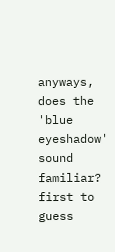anyways, does the 'blue eyeshadow' sound familiar?
first to guess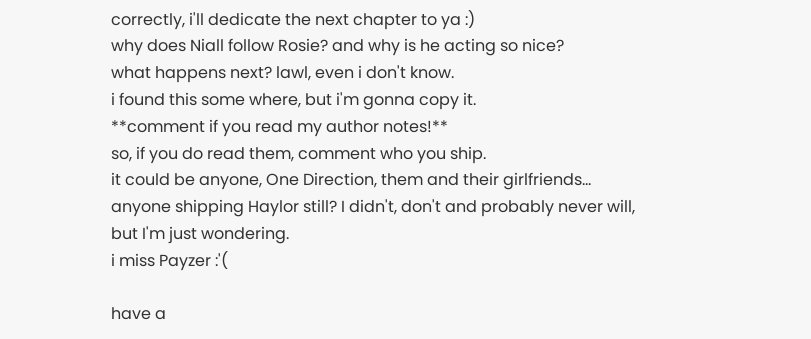correctly, i'll dedicate the next chapter to ya :)
why does Niall follow Rosie? and why is he acting so nice?
what happens next? lawl, even i don't know.
i found this some where, but i'm gonna copy it.
**comment if you read my author notes!**
so, if you do read them, comment who you ship.
it could be anyone, One Direction, them and their girlfriends...
anyone shipping Haylor still? I didn't, don't and probably never will, but I'm just wondering.
i miss Payzer :'(

have a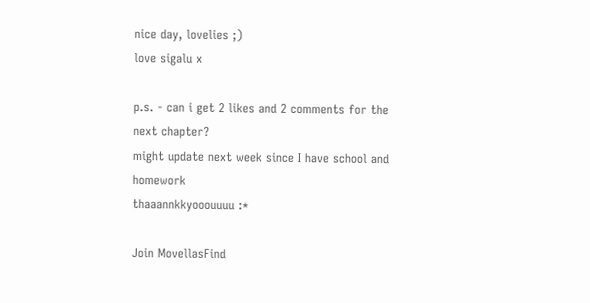nice day, lovelies ;)
love sigalu x

p.s. - can i get 2 likes and 2 comments for the next chapter?
might update next week since I have school and homework
thaaannkkyooouuuu :*

Join MovellasFind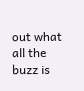out what all the buzz is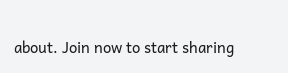about. Join now to start sharing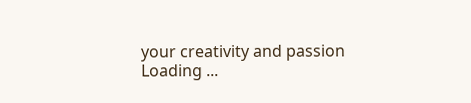your creativity and passion
Loading ...